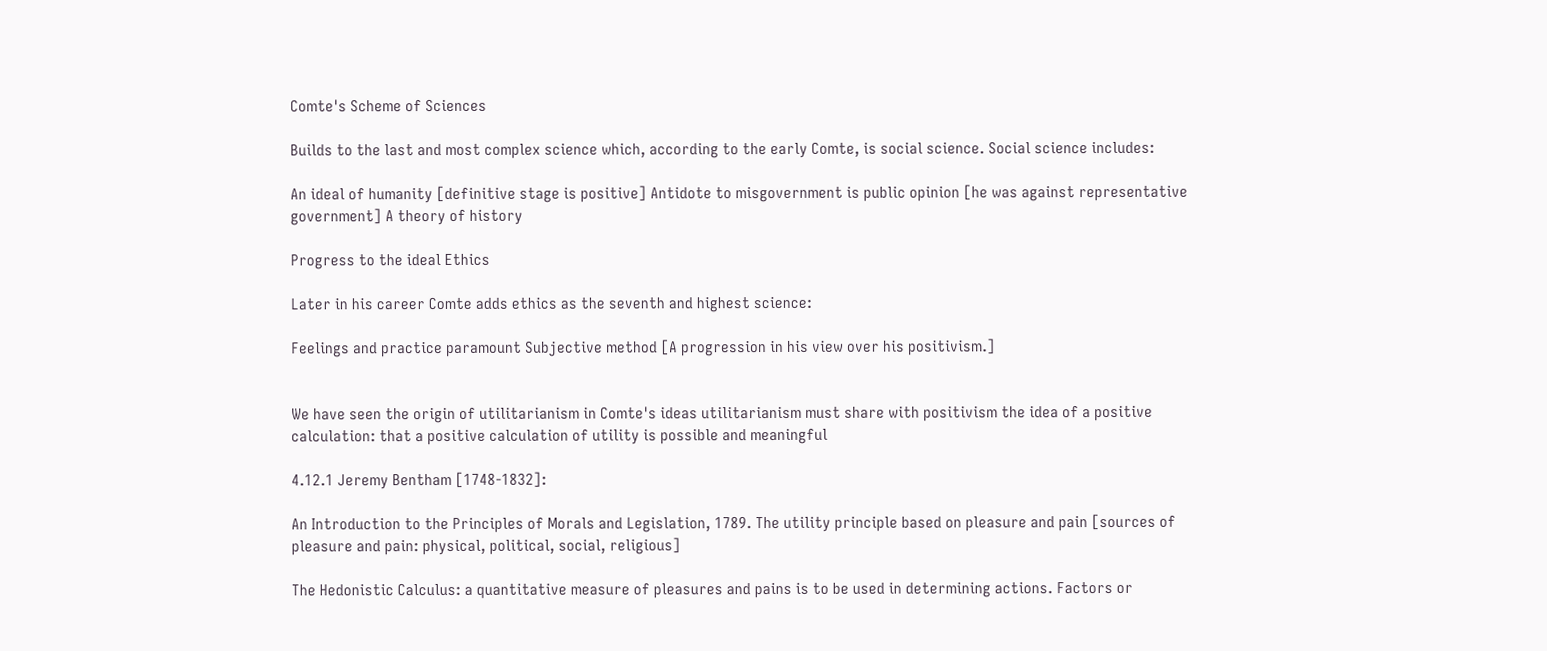Comte's Scheme of Sciences

Builds to the last and most complex science which, according to the early Comte, is social science. Social science includes:

An ideal of humanity [definitive stage is positive] Antidote to misgovernment is public opinion [he was against representative government] A theory of history

Progress to the ideal Ethics

Later in his career Comte adds ethics as the seventh and highest science:

Feelings and practice paramount Subjective method [A progression in his view over his positivism.]


We have seen the origin of utilitarianism in Comte's ideas utilitarianism must share with positivism the idea of a positive calculation: that a positive calculation of utility is possible and meaningful

4.12.1 Jeremy Bentham [1748-1832]:

An Introduction to the Principles of Morals and Legislation, 1789. The utility principle based on pleasure and pain [sources of pleasure and pain: physical, political, social, religious]

The Hedonistic Calculus: a quantitative measure of pleasures and pains is to be used in determining actions. Factors or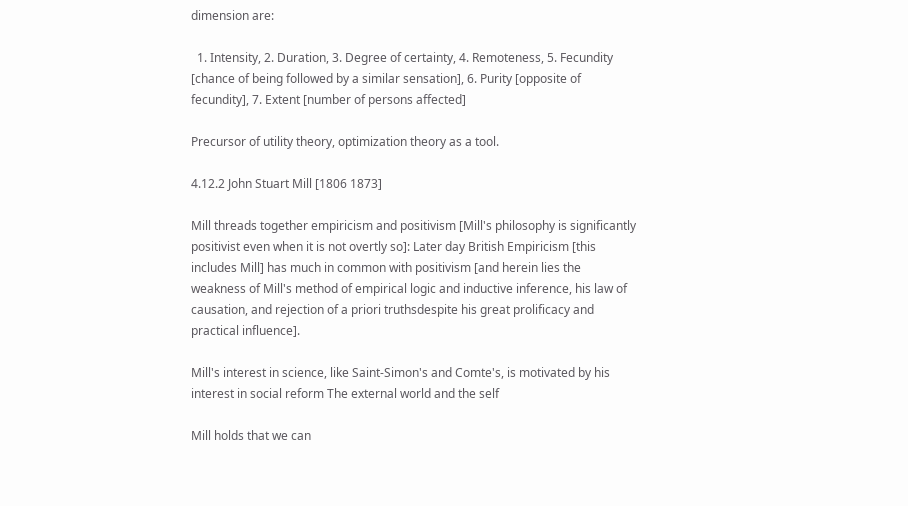dimension are:

  1. Intensity, 2. Duration, 3. Degree of certainty, 4. Remoteness, 5. Fecundity [chance of being followed by a similar sensation], 6. Purity [opposite of fecundity], 7. Extent [number of persons affected]

Precursor of utility theory, optimization theory as a tool.

4.12.2 John Stuart Mill [1806 1873]

Mill threads together empiricism and positivism [Mill's philosophy is significantly positivist even when it is not overtly so]: Later day British Empiricism [this includes Mill] has much in common with positivism [and herein lies the weakness of Mill's method of empirical logic and inductive inference, his law of causation, and rejection of a priori truthsdespite his great prolificacy and practical influence].

Mill's interest in science, like Saint-Simon's and Comte's, is motivated by his interest in social reform The external world and the self

Mill holds that we can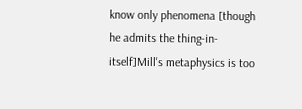know only phenomena [though he admits the thing-in-itself]Mill's metaphysics is too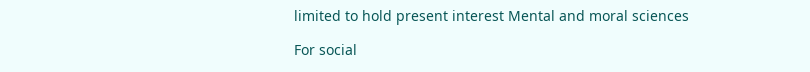limited to hold present interest Mental and moral sciences

For social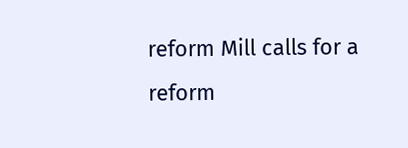reform Mill calls for a reform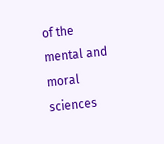of the mental and moral sciences